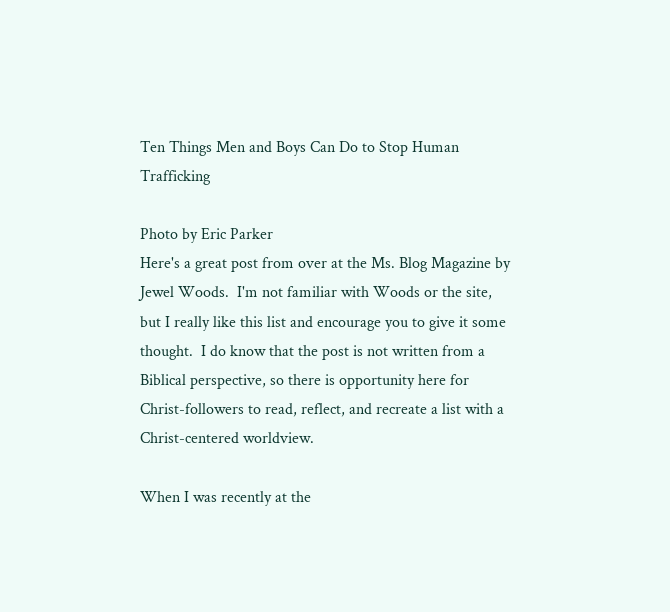Ten Things Men and Boys Can Do to Stop Human Trafficking

Photo by Eric Parker
Here's a great post from over at the Ms. Blog Magazine by Jewel Woods.  I'm not familiar with Woods or the site, but I really like this list and encourage you to give it some thought.  I do know that the post is not written from a Biblical perspective, so there is opportunity here for Christ-followers to read, reflect, and recreate a list with a Christ-centered worldview.

When I was recently at the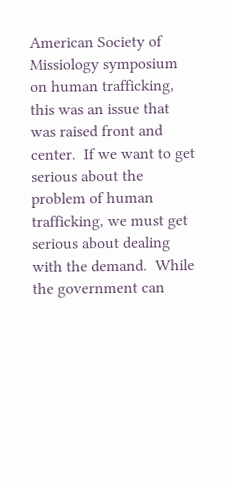American Society of Missiology symposium on human trafficking, this was an issue that was raised front and center.  If we want to get serious about the problem of human trafficking, we must get serious about dealing with the demand.  While the government can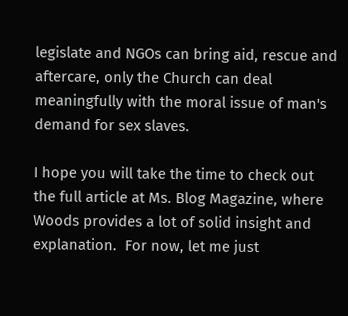legislate and NGOs can bring aid, rescue and aftercare, only the Church can deal meaningfully with the moral issue of man's demand for sex slaves.

I hope you will take the time to check out the full article at Ms. Blog Magazine, where Woods provides a lot of solid insight and explanation.  For now, let me just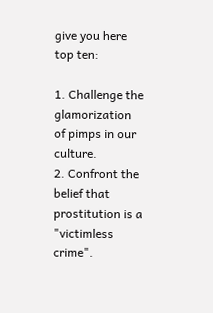give you here top ten:

1. Challenge the glamorization of pimps in our culture.
2. Confront the belief that prostitution is a "victimless crime".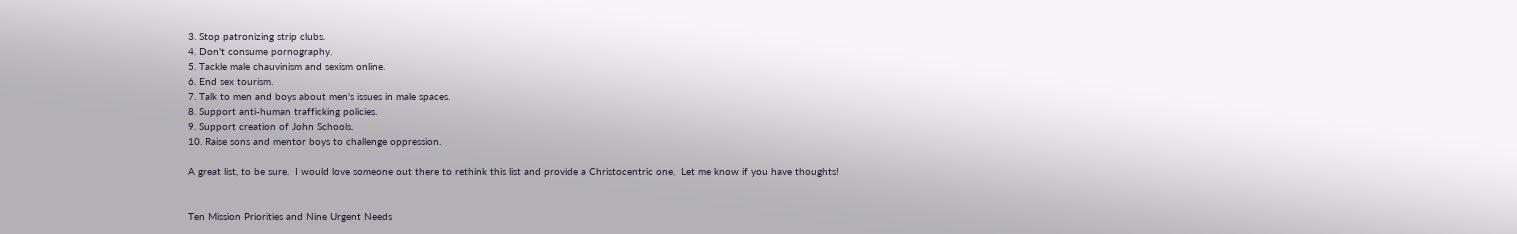3. Stop patronizing strip clubs.
4. Don't consume pornography.
5. Tackle male chauvinism and sexism online.
6. End sex tourism.
7. Talk to men and boys about men's issues in male spaces.
8. Support anti-human trafficking policies.
9. Support creation of John Schools.
10. Raise sons and mentor boys to challenge oppression.

A great list, to be sure.  I would love someone out there to rethink this list and provide a Christocentric one.  Let me know if you have thoughts!


Ten Mission Priorities and Nine Urgent Needs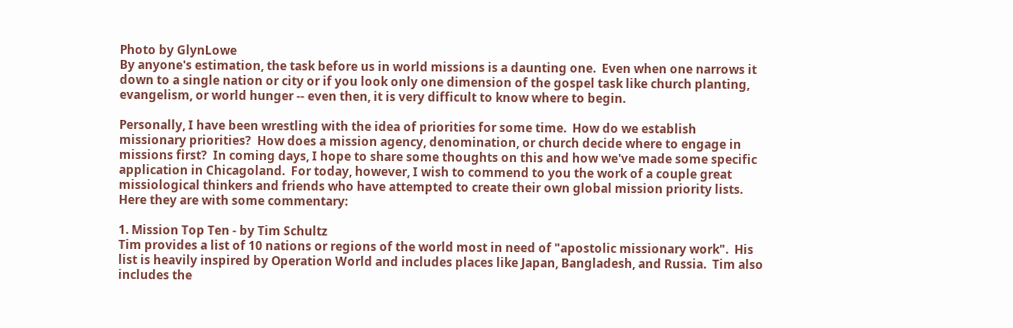Photo by GlynLowe
By anyone's estimation, the task before us in world missions is a daunting one.  Even when one narrows it down to a single nation or city or if you look only one dimension of the gospel task like church planting, evangelism, or world hunger -- even then, it is very difficult to know where to begin.

Personally, I have been wrestling with the idea of priorities for some time.  How do we establish missionary priorities?  How does a mission agency, denomination, or church decide where to engage in missions first?  In coming days, I hope to share some thoughts on this and how we've made some specific application in Chicagoland.  For today, however, I wish to commend to you the work of a couple great missiological thinkers and friends who have attempted to create their own global mission priority lists.  Here they are with some commentary:

1. Mission Top Ten - by Tim Schultz
Tim provides a list of 10 nations or regions of the world most in need of "apostolic missionary work".  His list is heavily inspired by Operation World and includes places like Japan, Bangladesh, and Russia.  Tim also includes the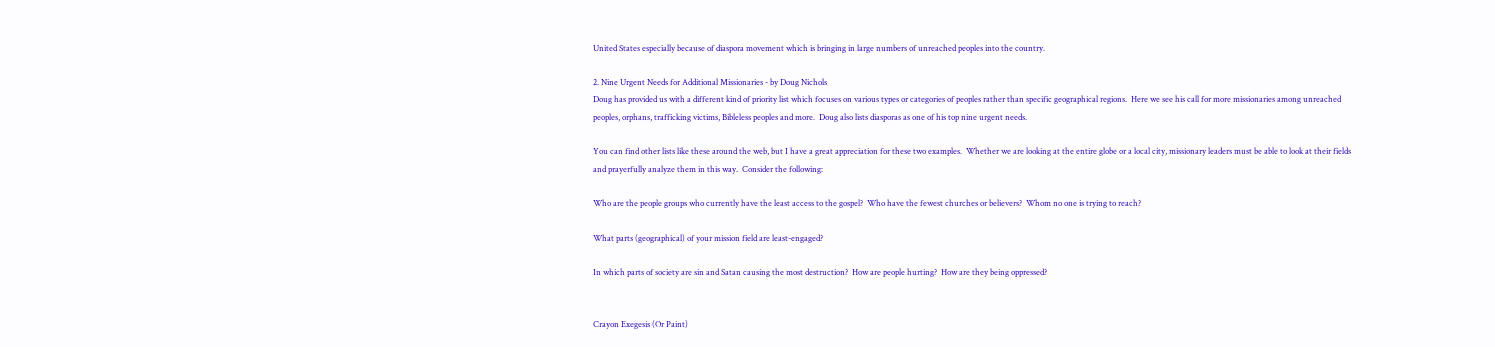United States especially because of diaspora movement which is bringing in large numbers of unreached peoples into the country.

2. Nine Urgent Needs for Additional Missionaries - by Doug Nichols
Doug has provided us with a different kind of priority list which focuses on various types or categories of peoples rather than specific geographical regions.  Here we see his call for more missionaries among unreached peoples, orphans, trafficking victims, Bibleless peoples and more.  Doug also lists diasporas as one of his top nine urgent needs.

You can find other lists like these around the web, but I have a great appreciation for these two examples.  Whether we are looking at the entire globe or a local city, missionary leaders must be able to look at their fields and prayerfully analyze them in this way.  Consider the following:

Who are the people groups who currently have the least access to the gospel?  Who have the fewest churches or believers?  Whom no one is trying to reach?

What parts (geographical) of your mission field are least-engaged?

In which parts of society are sin and Satan causing the most destruction?  How are people hurting?  How are they being oppressed?


Crayon Exegesis (Or Paint)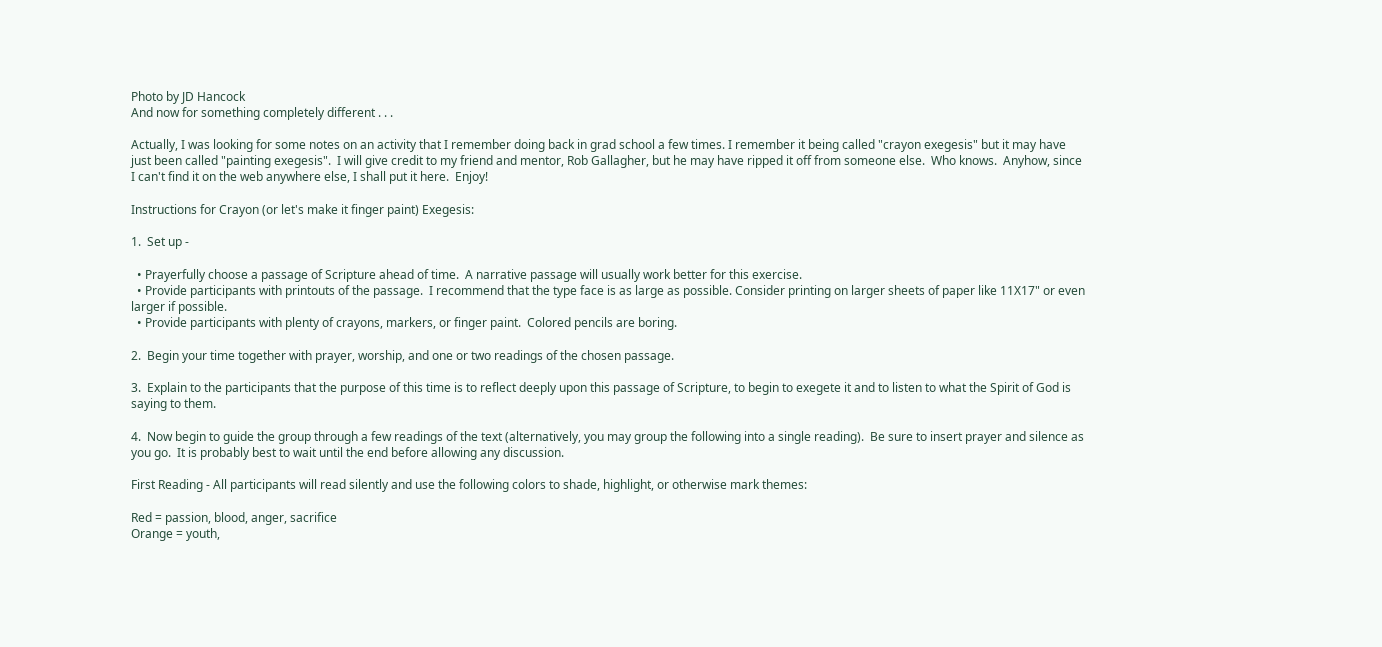Photo by JD Hancock
And now for something completely different . . .

Actually, I was looking for some notes on an activity that I remember doing back in grad school a few times. I remember it being called "crayon exegesis" but it may have just been called "painting exegesis".  I will give credit to my friend and mentor, Rob Gallagher, but he may have ripped it off from someone else.  Who knows.  Anyhow, since I can't find it on the web anywhere else, I shall put it here.  Enjoy!

Instructions for Crayon (or let's make it finger paint) Exegesis:

1.  Set up -

  • Prayerfully choose a passage of Scripture ahead of time.  A narrative passage will usually work better for this exercise.
  • Provide participants with printouts of the passage.  I recommend that the type face is as large as possible. Consider printing on larger sheets of paper like 11X17" or even larger if possible.
  • Provide participants with plenty of crayons, markers, or finger paint.  Colored pencils are boring.

2.  Begin your time together with prayer, worship, and one or two readings of the chosen passage.

3.  Explain to the participants that the purpose of this time is to reflect deeply upon this passage of Scripture, to begin to exegete it and to listen to what the Spirit of God is saying to them.

4.  Now begin to guide the group through a few readings of the text (alternatively, you may group the following into a single reading).  Be sure to insert prayer and silence as you go.  It is probably best to wait until the end before allowing any discussion.

First Reading - All participants will read silently and use the following colors to shade, highlight, or otherwise mark themes:

Red = passion, blood, anger, sacrifice
Orange = youth,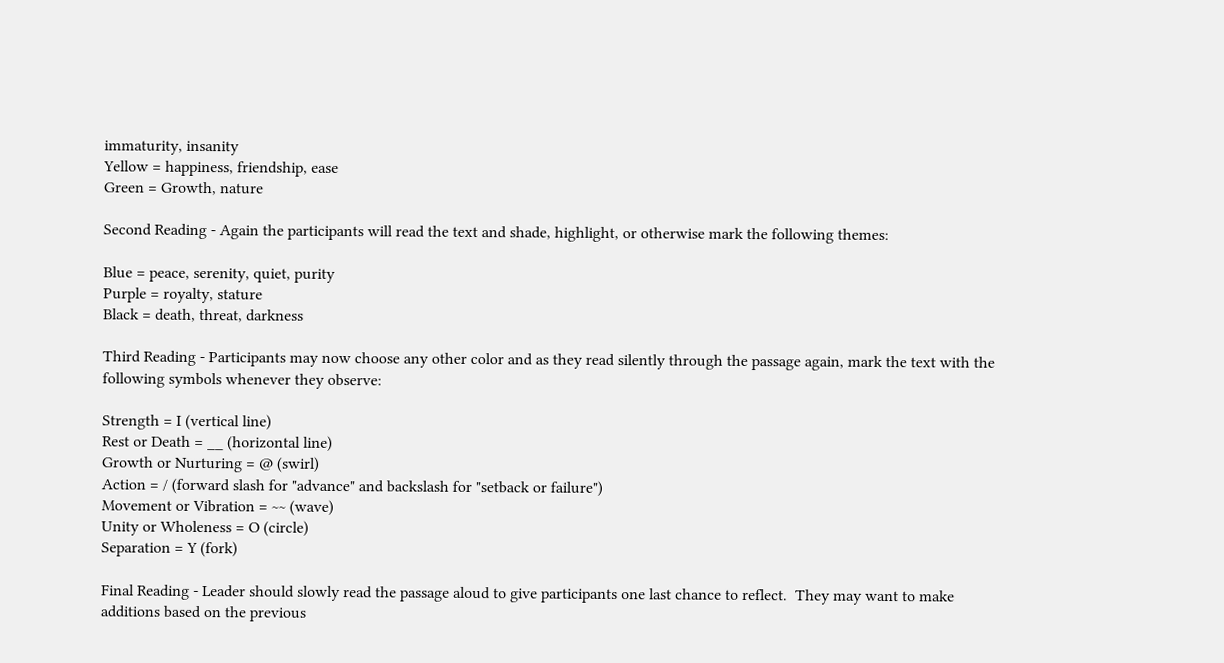immaturity, insanity
Yellow = happiness, friendship, ease
Green = Growth, nature

Second Reading - Again the participants will read the text and shade, highlight, or otherwise mark the following themes:

Blue = peace, serenity, quiet, purity
Purple = royalty, stature
Black = death, threat, darkness

Third Reading - Participants may now choose any other color and as they read silently through the passage again, mark the text with the following symbols whenever they observe:

Strength = I (vertical line)
Rest or Death = __ (horizontal line)
Growth or Nurturing = @ (swirl)
Action = / (forward slash for "advance" and backslash for "setback or failure")
Movement or Vibration = ~~ (wave)
Unity or Wholeness = O (circle)
Separation = Y (fork)

Final Reading - Leader should slowly read the passage aloud to give participants one last chance to reflect.  They may want to make additions based on the previous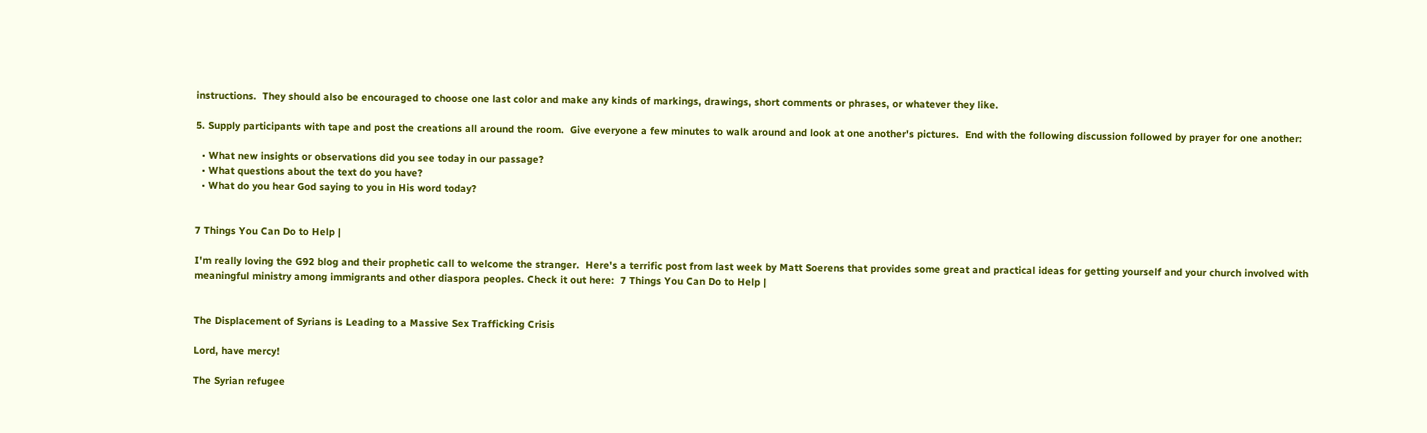instructions.  They should also be encouraged to choose one last color and make any kinds of markings, drawings, short comments or phrases, or whatever they like.

5. Supply participants with tape and post the creations all around the room.  Give everyone a few minutes to walk around and look at one another's pictures.  End with the following discussion followed by prayer for one another:

  • What new insights or observations did you see today in our passage?
  • What questions about the text do you have?
  • What do you hear God saying to you in His word today?


7 Things You Can Do to Help |

I'm really loving the G92 blog and their prophetic call to welcome the stranger.  Here's a terrific post from last week by Matt Soerens that provides some great and practical ideas for getting yourself and your church involved with meaningful ministry among immigrants and other diaspora peoples. Check it out here:  7 Things You Can Do to Help |


The Displacement of Syrians is Leading to a Massive Sex Trafficking Crisis

Lord, have mercy!

The Syrian refugee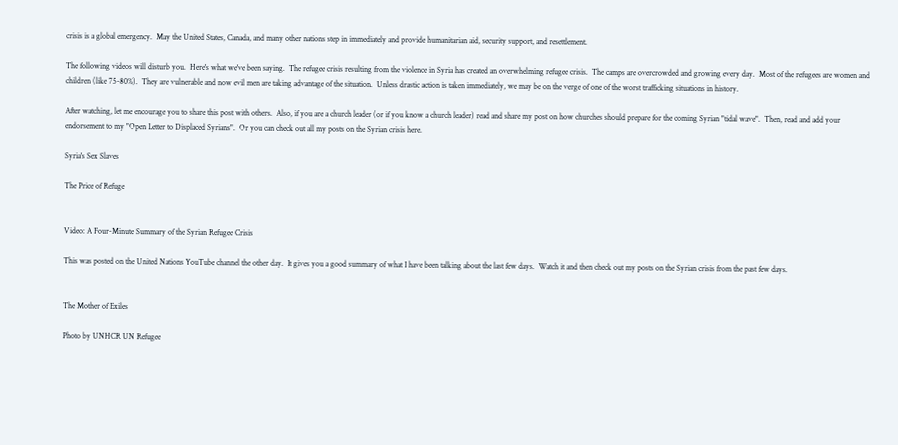crisis is a global emergency.  May the United States, Canada, and many other nations step in immediately and provide humanitarian aid, security support, and resettlement.

The following videos will disturb you.  Here's what we've been saying.  The refugee crisis resulting from the violence in Syria has created an overwhelming refugee crisis.  The camps are overcrowded and growing every day.  Most of the refugees are women and children (like 75-80%).  They are vulnerable and now evil men are taking advantage of the situation.  Unless drastic action is taken immediately, we may be on the verge of one of the worst trafficking situations in history.

After watching, let me encourage you to share this post with others.  Also, if you are a church leader (or if you know a church leader) read and share my post on how churches should prepare for the coming Syrian "tidal wave".  Then, read and add your endorsement to my "Open Letter to Displaced Syrians".  Or you can check out all my posts on the Syrian crisis here.

Syria's Sex Slaves

The Price of Refuge


Video: A Four-Minute Summary of the Syrian Refugee Crisis

This was posted on the United Nations YouTube channel the other day.  It gives you a good summary of what I have been talking about the last few days.  Watch it and then check out my posts on the Syrian crisis from the past few days.


The Mother of Exiles

Photo by UNHCR UN Refugee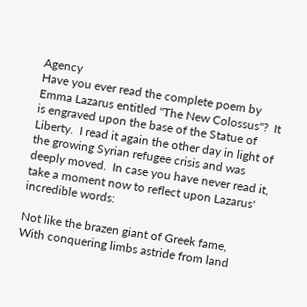Agency
Have you ever read the complete poem by Emma Lazarus entitled "The New Colossus"?  It is engraved upon the base of the Statue of Liberty.  I read it again the other day in light of the growing Syrian refugee crisis and was deeply moved.  In case you have never read it, take a moment now to reflect upon Lazarus' incredible words:

Not like the brazen giant of Greek fame,
With conquering limbs astride from land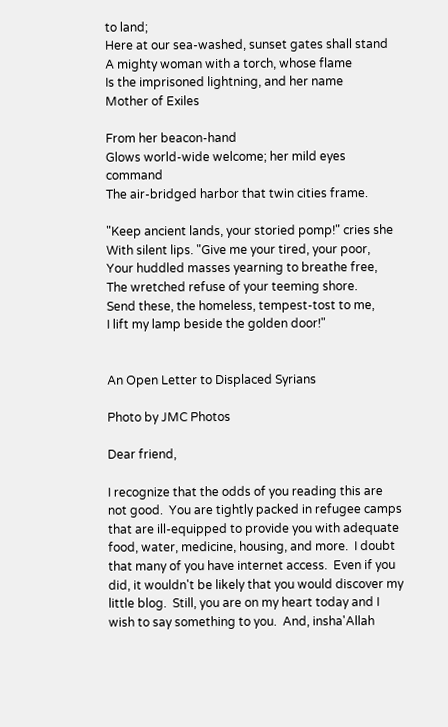to land;
Here at our sea-washed, sunset gates shall stand
A mighty woman with a torch, whose flame
Is the imprisoned lightning, and her name
Mother of Exiles

From her beacon-hand
Glows world-wide welcome; her mild eyes command
The air-bridged harbor that twin cities frame.

"Keep ancient lands, your storied pomp!" cries she
With silent lips. "Give me your tired, your poor,
Your huddled masses yearning to breathe free,
The wretched refuse of your teeming shore.
Send these, the homeless, tempest-tost to me,
I lift my lamp beside the golden door!"


An Open Letter to Displaced Syrians

Photo by JMC Photos

Dear friend,

I recognize that the odds of you reading this are not good.  You are tightly packed in refugee camps that are ill-equipped to provide you with adequate food, water, medicine, housing, and more.  I doubt that many of you have internet access.  Even if you did, it wouldn't be likely that you would discover my little blog.  Still, you are on my heart today and I wish to say something to you.  And, insha'Allah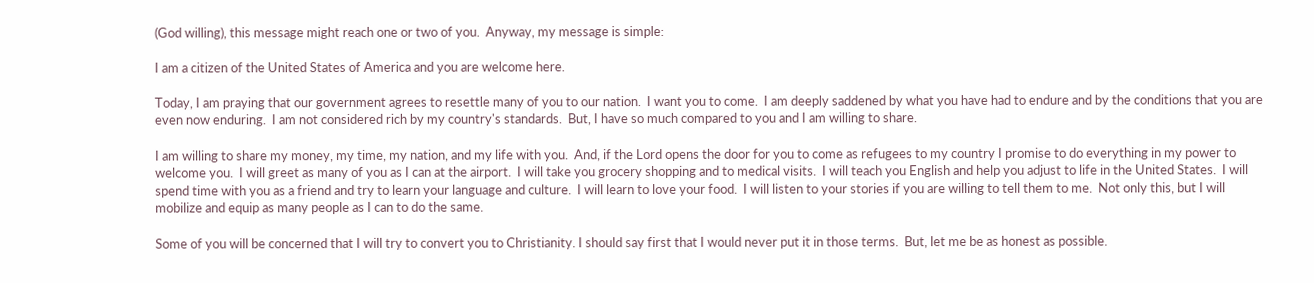(God willing), this message might reach one or two of you.  Anyway, my message is simple:

I am a citizen of the United States of America and you are welcome here.

Today, I am praying that our government agrees to resettle many of you to our nation.  I want you to come.  I am deeply saddened by what you have had to endure and by the conditions that you are even now enduring.  I am not considered rich by my country's standards.  But, I have so much compared to you and I am willing to share.

I am willing to share my money, my time, my nation, and my life with you.  And, if the Lord opens the door for you to come as refugees to my country I promise to do everything in my power to welcome you.  I will greet as many of you as I can at the airport.  I will take you grocery shopping and to medical visits.  I will teach you English and help you adjust to life in the United States.  I will spend time with you as a friend and try to learn your language and culture.  I will learn to love your food.  I will listen to your stories if you are willing to tell them to me.  Not only this, but I will mobilize and equip as many people as I can to do the same.

Some of you will be concerned that I will try to convert you to Christianity. I should say first that I would never put it in those terms.  But, let me be as honest as possible.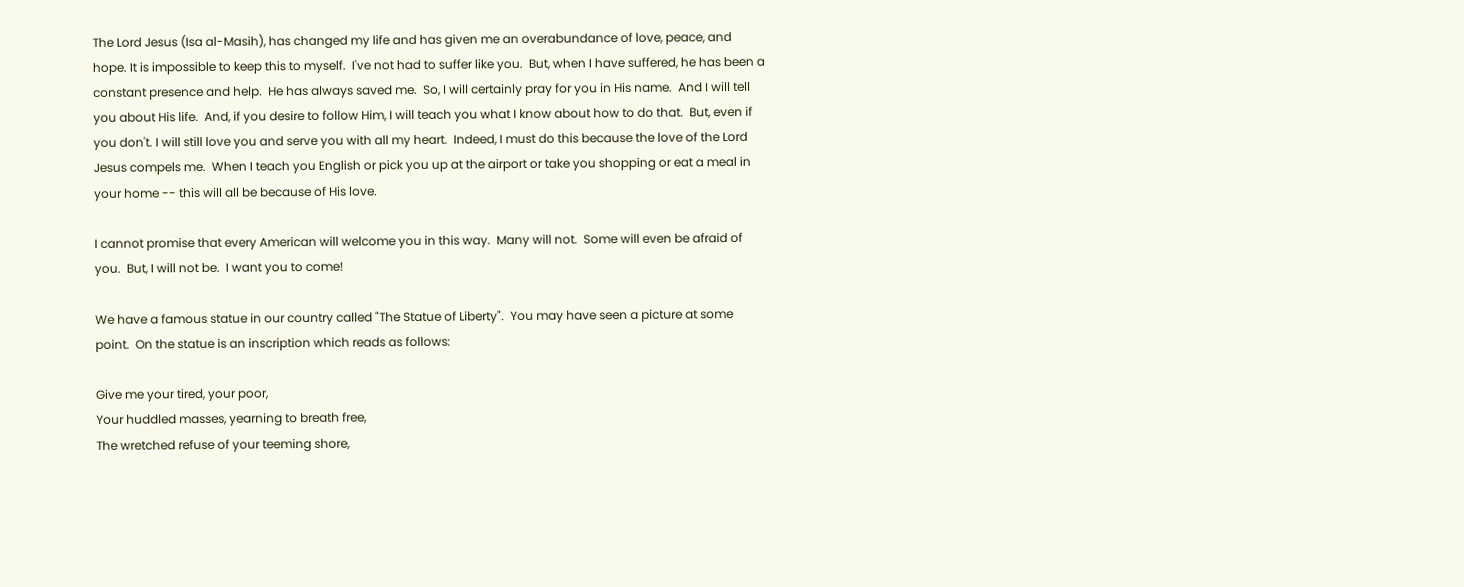The Lord Jesus (Isa al-Masih), has changed my life and has given me an overabundance of love, peace, and hope. It is impossible to keep this to myself.  I've not had to suffer like you.  But, when I have suffered, he has been a constant presence and help.  He has always saved me.  So, I will certainly pray for you in His name.  And I will tell you about His life.  And, if you desire to follow Him, I will teach you what I know about how to do that.  But, even if you don't. I will still love you and serve you with all my heart.  Indeed, I must do this because the love of the Lord Jesus compels me.  When I teach you English or pick you up at the airport or take you shopping or eat a meal in your home -- this will all be because of His love.

I cannot promise that every American will welcome you in this way.  Many will not.  Some will even be afraid of you.  But, I will not be.  I want you to come!

We have a famous statue in our country called "The Statue of Liberty".  You may have seen a picture at some point.  On the statue is an inscription which reads as follows:

Give me your tired, your poor,
Your huddled masses, yearning to breath free,
The wretched refuse of your teeming shore,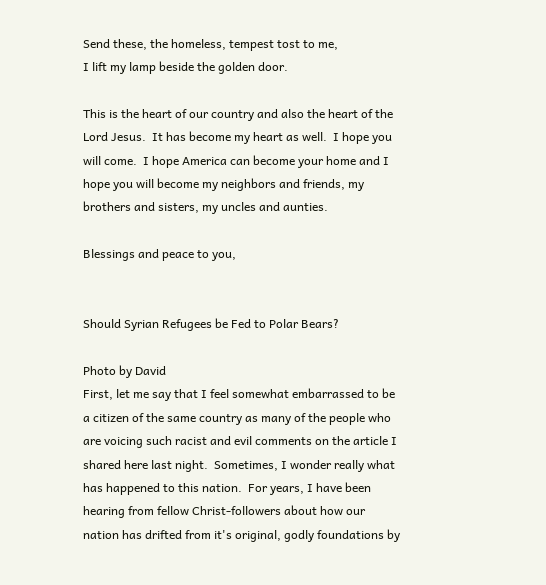Send these, the homeless, tempest tost to me,
I lift my lamp beside the golden door.

This is the heart of our country and also the heart of the Lord Jesus.  It has become my heart as well.  I hope you will come.  I hope America can become your home and I hope you will become my neighbors and friends, my brothers and sisters, my uncles and aunties.

Blessings and peace to you,


Should Syrian Refugees be Fed to Polar Bears?

Photo by David
First, let me say that I feel somewhat embarrassed to be a citizen of the same country as many of the people who are voicing such racist and evil comments on the article I shared here last night.  Sometimes, I wonder really what has happened to this nation.  For years, I have been hearing from fellow Christ-followers about how our nation has drifted from it's original, godly foundations by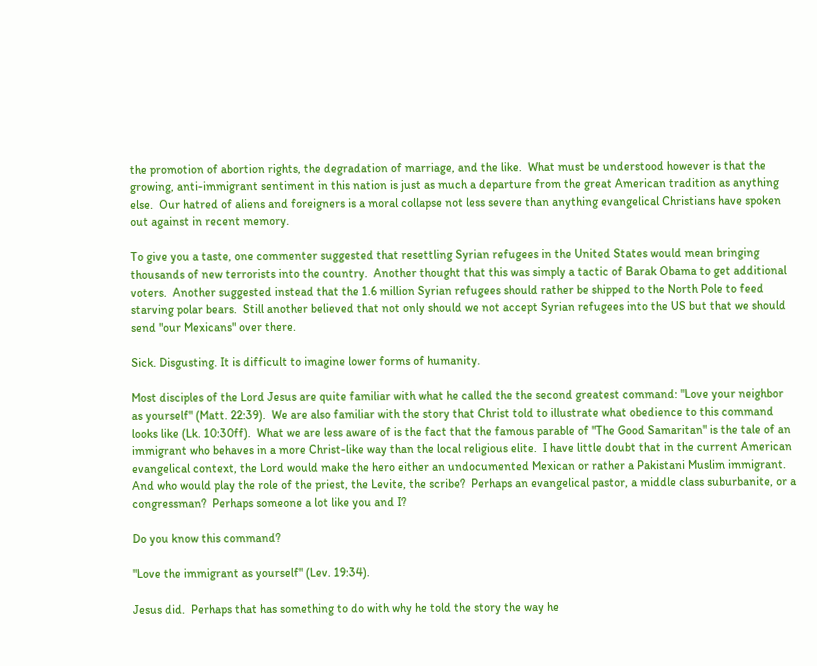the promotion of abortion rights, the degradation of marriage, and the like.  What must be understood however is that the growing, anti-immigrant sentiment in this nation is just as much a departure from the great American tradition as anything else.  Our hatred of aliens and foreigners is a moral collapse not less severe than anything evangelical Christians have spoken out against in recent memory.

To give you a taste, one commenter suggested that resettling Syrian refugees in the United States would mean bringing thousands of new terrorists into the country.  Another thought that this was simply a tactic of Barak Obama to get additional voters.  Another suggested instead that the 1.6 million Syrian refugees should rather be shipped to the North Pole to feed starving polar bears.  Still another believed that not only should we not accept Syrian refugees into the US but that we should send "our Mexicans" over there.

Sick. Disgusting. It is difficult to imagine lower forms of humanity.

Most disciples of the Lord Jesus are quite familiar with what he called the the second greatest command: "Love your neighbor as yourself" (Matt. 22:39).  We are also familiar with the story that Christ told to illustrate what obedience to this command looks like (Lk. 10:30ff).  What we are less aware of is the fact that the famous parable of "The Good Samaritan" is the tale of an immigrant who behaves in a more Christ-like way than the local religious elite.  I have little doubt that in the current American evangelical context, the Lord would make the hero either an undocumented Mexican or rather a Pakistani Muslim immigrant. And who would play the role of the priest, the Levite, the scribe?  Perhaps an evangelical pastor, a middle class suburbanite, or a congressman?  Perhaps someone a lot like you and I?

Do you know this command?

"Love the immigrant as yourself" (Lev. 19:34).

Jesus did.  Perhaps that has something to do with why he told the story the way he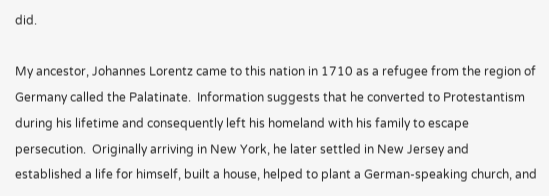did.

My ancestor, Johannes Lorentz came to this nation in 1710 as a refugee from the region of Germany called the Palatinate.  Information suggests that he converted to Protestantism during his lifetime and consequently left his homeland with his family to escape persecution.  Originally arriving in New York, he later settled in New Jersey and established a life for himself, built a house, helped to plant a German-speaking church, and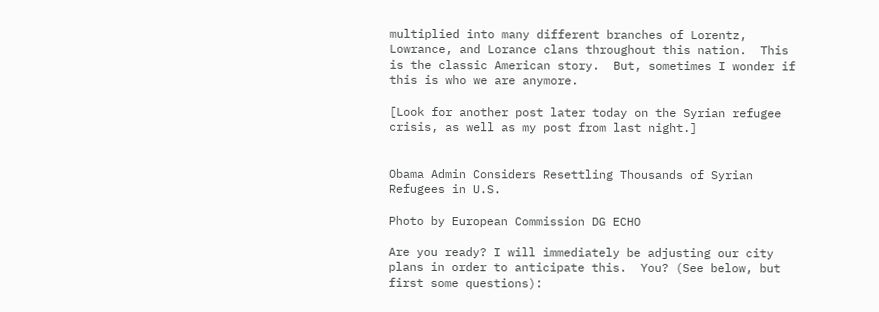multiplied into many different branches of Lorentz, Lowrance, and Lorance clans throughout this nation.  This  is the classic American story.  But, sometimes I wonder if this is who we are anymore.

[Look for another post later today on the Syrian refugee crisis, as well as my post from last night.]


Obama Admin Considers Resettling Thousands of Syrian Refugees in U.S.

Photo by European Commission DG ECHO

Are you ready? I will immediately be adjusting our city plans in order to anticipate this.  You? (See below, but first some questions):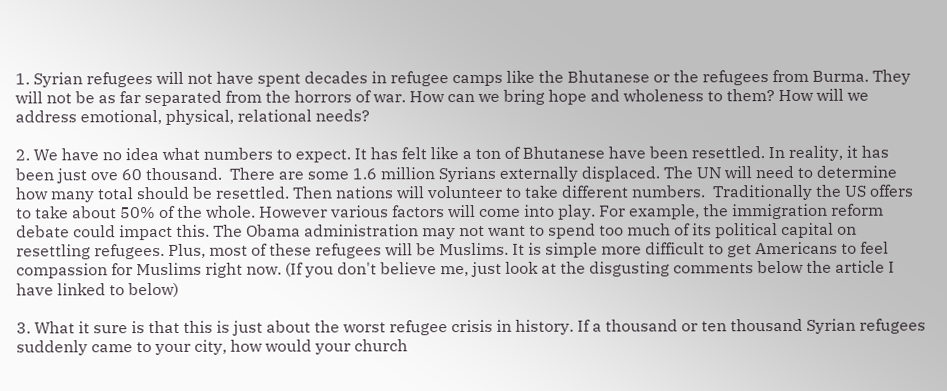1. Syrian refugees will not have spent decades in refugee camps like the Bhutanese or the refugees from Burma. They will not be as far separated from the horrors of war. How can we bring hope and wholeness to them? How will we address emotional, physical, relational needs?

2. We have no idea what numbers to expect. It has felt like a ton of Bhutanese have been resettled. In reality, it has been just ove 60 thousand.  There are some 1.6 million Syrians externally displaced. The UN will need to determine how many total should be resettled. Then nations will volunteer to take different numbers.  Traditionally the US offers to take about 50% of the whole. However various factors will come into play. For example, the immigration reform debate could impact this. The Obama administration may not want to spend too much of its political capital on resettling refugees. Plus, most of these refugees will be Muslims. It is simple more difficult to get Americans to feel compassion for Muslims right now. (If you don't believe me, just look at the disgusting comments below the article I have linked to below)

3. What it sure is that this is just about the worst refugee crisis in history. If a thousand or ten thousand Syrian refugees suddenly came to your city, how would your church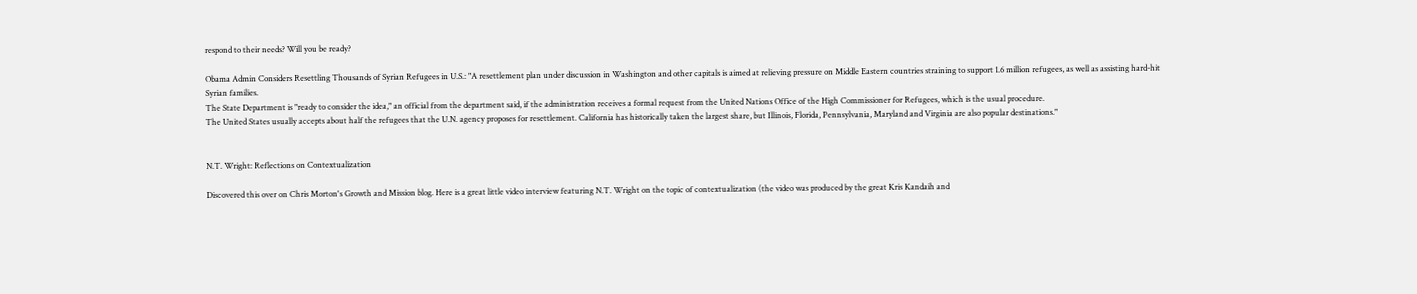respond to their needs? Will you be ready?

Obama Admin Considers Resettling Thousands of Syrian Refugees in U.S.: "A resettlement plan under discussion in Washington and other capitals is aimed at relieving pressure on Middle Eastern countries straining to support 1.6 million refugees, as well as assisting hard-hit Syrian families.
The State Department is "ready to consider the idea," an official from the department said, if the administration receives a formal request from the United Nations Office of the High Commissioner for Refugees, which is the usual procedure.
The United States usually accepts about half the refugees that the U.N. agency proposes for resettlement. California has historically taken the largest share, but Illinois, Florida, Pennsylvania, Maryland and Virginia are also popular destinations."


N.T. Wright: Reflections on Contextualization

Discovered this over on Chris Morton's Growth and Mission blog. Here is a great little video interview featuring N.T. Wright on the topic of contextualization (the video was produced by the great Kris Kandaih and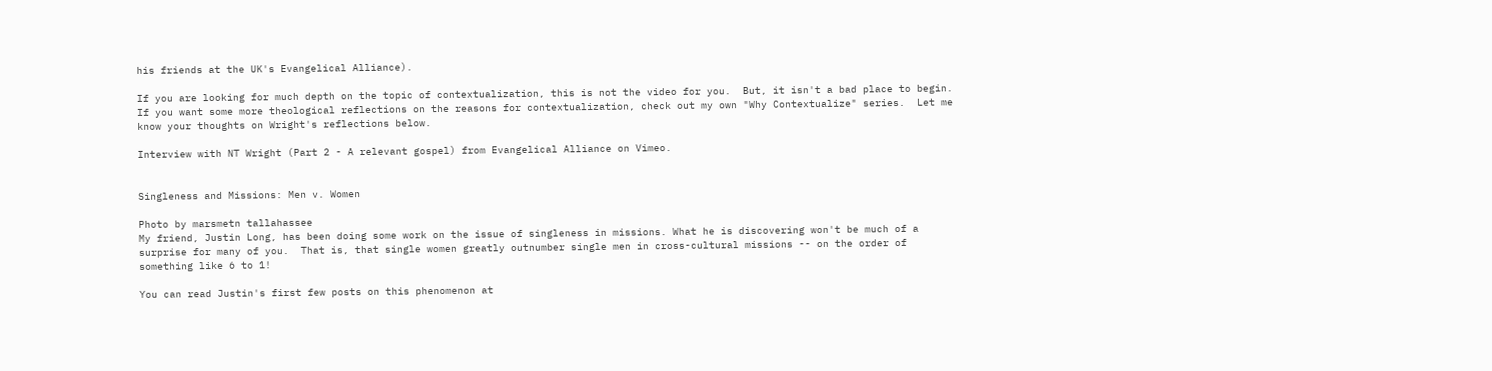his friends at the UK's Evangelical Alliance).

If you are looking for much depth on the topic of contextualization, this is not the video for you.  But, it isn't a bad place to begin.  If you want some more theological reflections on the reasons for contextualization, check out my own "Why Contextualize" series.  Let me know your thoughts on Wright's reflections below.

Interview with NT Wright (Part 2 - A relevant gospel) from Evangelical Alliance on Vimeo.


Singleness and Missions: Men v. Women

Photo by marsmetn tallahassee
My friend, Justin Long, has been doing some work on the issue of singleness in missions. What he is discovering won't be much of a surprise for many of you.  That is, that single women greatly outnumber single men in cross-cultural missions -- on the order of something like 6 to 1!

You can read Justin's first few posts on this phenomenon at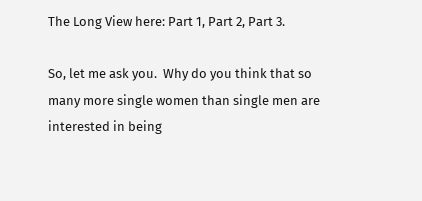The Long View here: Part 1, Part 2, Part 3.

So, let me ask you.  Why do you think that so many more single women than single men are interested in being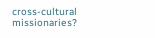cross-cultural missionaries?